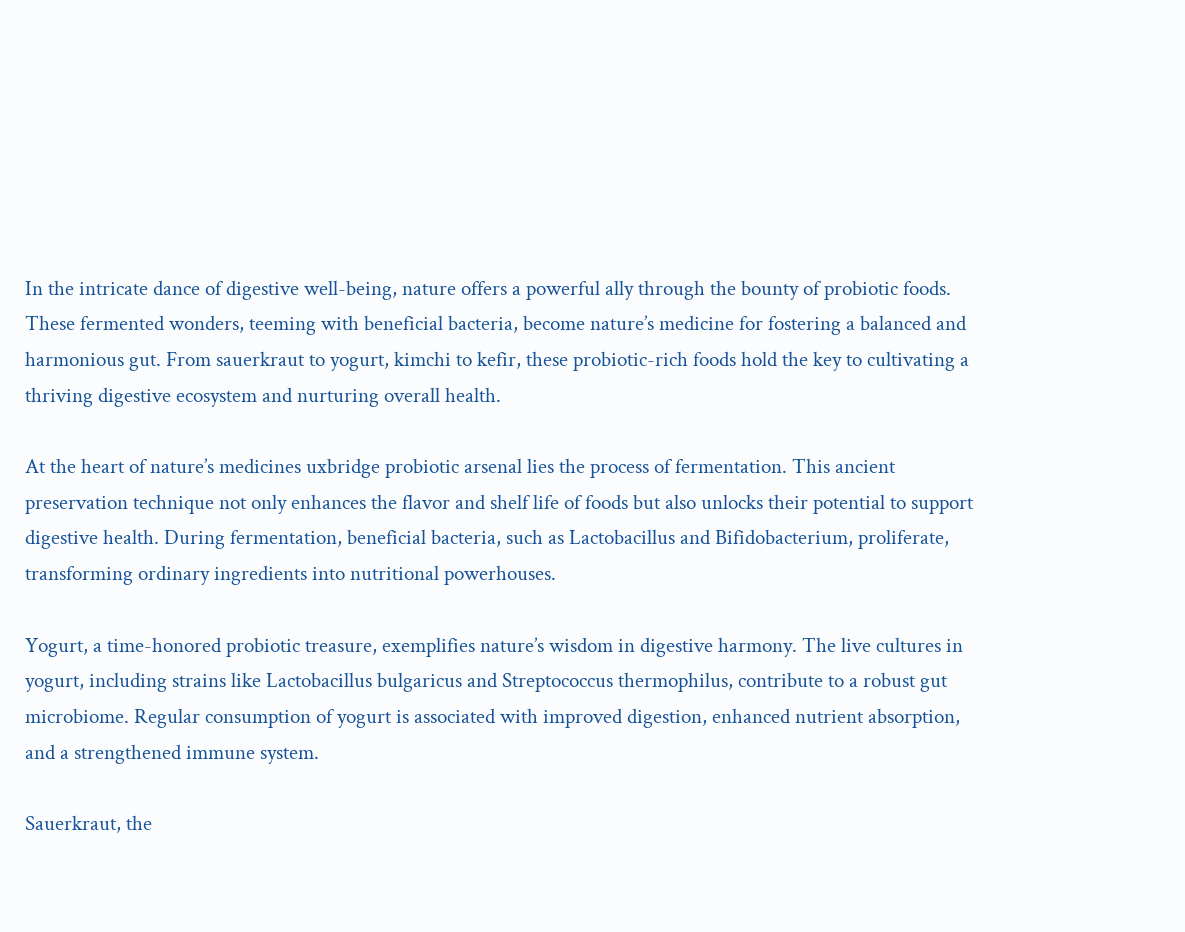In the intricate dance of digestive well-being, nature offers a powerful ally through the bounty of probiotic foods. These fermented wonders, teeming with beneficial bacteria, become nature’s medicine for fostering a balanced and harmonious gut. From sauerkraut to yogurt, kimchi to kefir, these probiotic-rich foods hold the key to cultivating a thriving digestive ecosystem and nurturing overall health.

At the heart of nature’s medicines uxbridge probiotic arsenal lies the process of fermentation. This ancient preservation technique not only enhances the flavor and shelf life of foods but also unlocks their potential to support digestive health. During fermentation, beneficial bacteria, such as Lactobacillus and Bifidobacterium, proliferate, transforming ordinary ingredients into nutritional powerhouses.

Yogurt, a time-honored probiotic treasure, exemplifies nature’s wisdom in digestive harmony. The live cultures in yogurt, including strains like Lactobacillus bulgaricus and Streptococcus thermophilus, contribute to a robust gut microbiome. Regular consumption of yogurt is associated with improved digestion, enhanced nutrient absorption, and a strengthened immune system.

Sauerkraut, the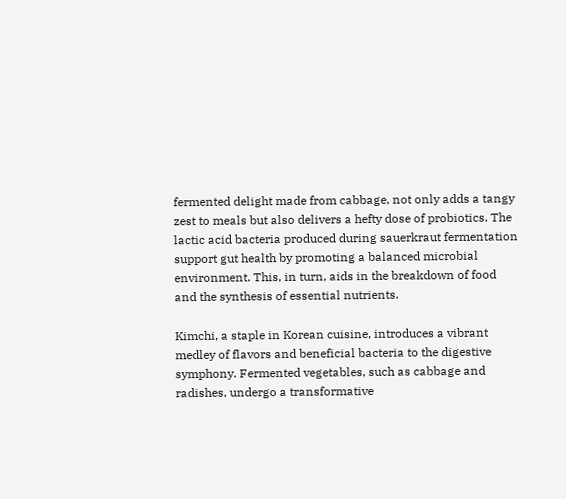fermented delight made from cabbage, not only adds a tangy zest to meals but also delivers a hefty dose of probiotics. The lactic acid bacteria produced during sauerkraut fermentation support gut health by promoting a balanced microbial environment. This, in turn, aids in the breakdown of food and the synthesis of essential nutrients.

Kimchi, a staple in Korean cuisine, introduces a vibrant medley of flavors and beneficial bacteria to the digestive symphony. Fermented vegetables, such as cabbage and radishes, undergo a transformative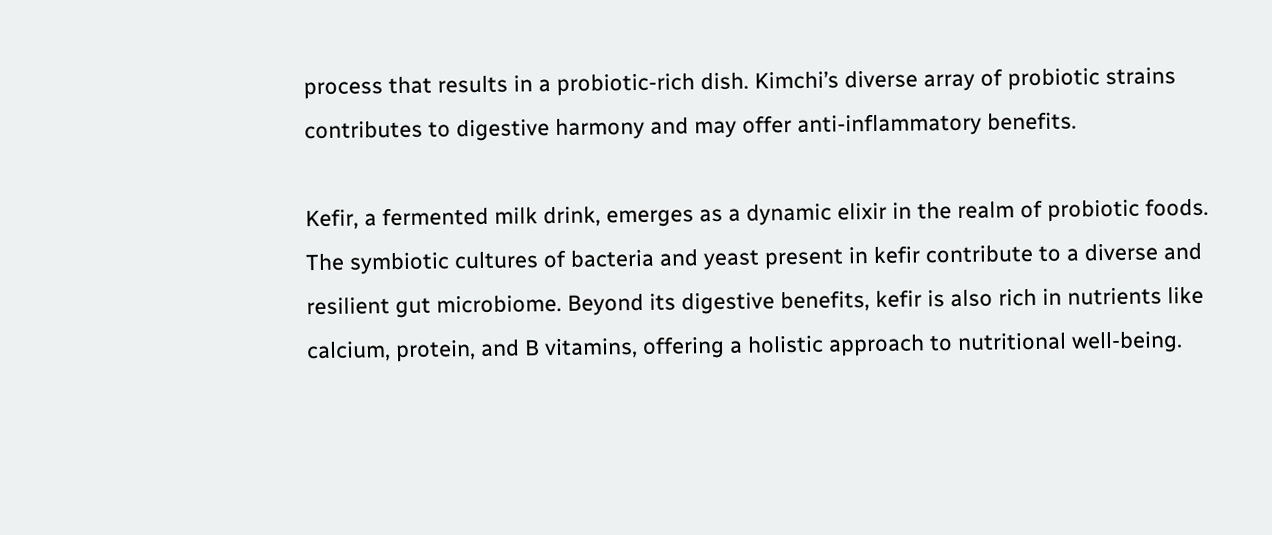process that results in a probiotic-rich dish. Kimchi’s diverse array of probiotic strains contributes to digestive harmony and may offer anti-inflammatory benefits.

Kefir, a fermented milk drink, emerges as a dynamic elixir in the realm of probiotic foods. The symbiotic cultures of bacteria and yeast present in kefir contribute to a diverse and resilient gut microbiome. Beyond its digestive benefits, kefir is also rich in nutrients like calcium, protein, and B vitamins, offering a holistic approach to nutritional well-being.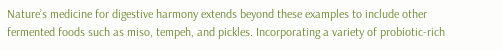Nature’s medicine for digestive harmony extends beyond these examples to include other fermented foods such as miso, tempeh, and pickles. Incorporating a variety of probiotic-rich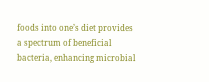foods into one’s diet provides a spectrum of beneficial bacteria, enhancing microbial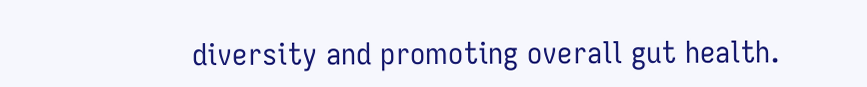diversity and promoting overall gut health.